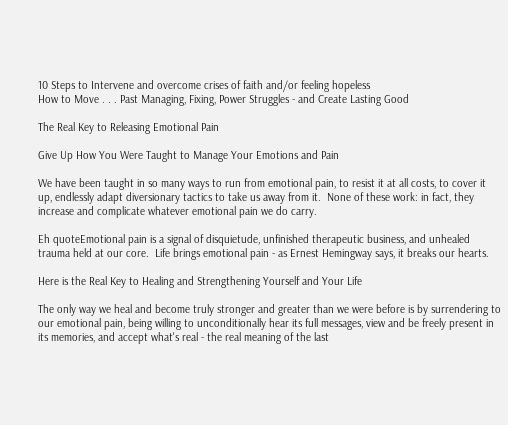10 Steps to Intervene and overcome crises of faith and/or feeling hopeless
How to Move . . . Past Managing, Fixing, Power Struggles - and Create Lasting Good

The Real Key to Releasing Emotional Pain

Give Up How You Were Taught to Manage Your Emotions and Pain

We have been taught in so many ways to run from emotional pain, to resist it at all costs, to cover it up, endlessly adapt diversionary tactics to take us away from it.  None of these work: in fact, they increase and complicate whatever emotional pain we do carry.

Eh quoteEmotional pain is a signal of disquietude, unfinished therapeutic business, and unhealed trauma held at our core.  Life brings emotional pain - as Ernest Hemingway says, it breaks our hearts.

Here is the Real Key to Healing and Strengthening Yourself and Your Life

The only way we heal and become truly stronger and greater than we were before is by surrendering to our emotional pain, being willing to unconditionally hear its full messages, view and be freely present in its memories, and accept what's real - the real meaning of the last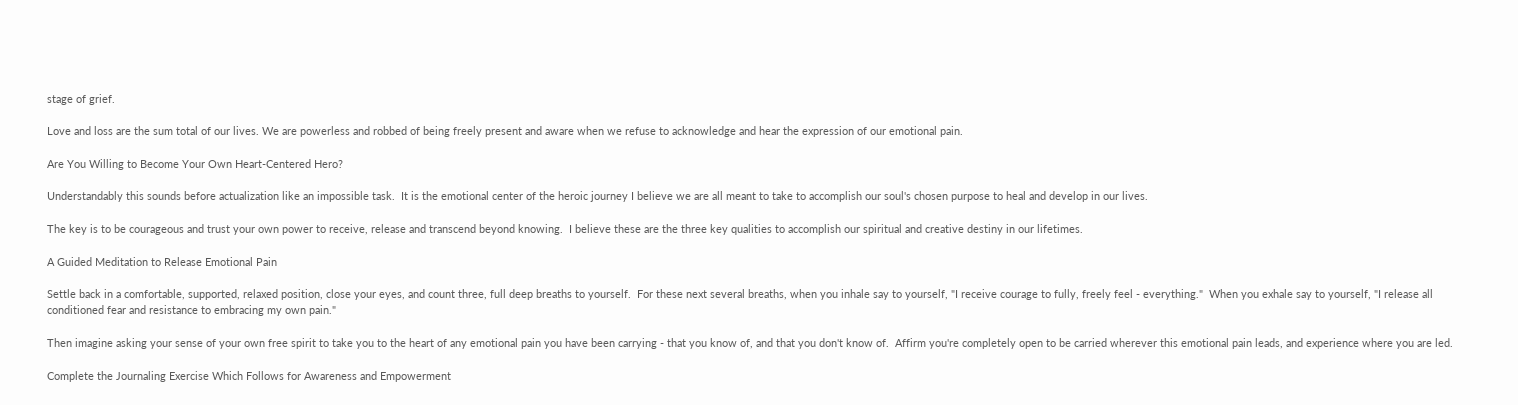stage of grief.

Love and loss are the sum total of our lives. We are powerless and robbed of being freely present and aware when we refuse to acknowledge and hear the expression of our emotional pain.

Are You Willing to Become Your Own Heart-Centered Hero?

Understandably this sounds before actualization like an impossible task.  It is the emotional center of the heroic journey I believe we are all meant to take to accomplish our soul's chosen purpose to heal and develop in our lives.

The key is to be courageous and trust your own power to receive, release and transcend beyond knowing.  I believe these are the three key qualities to accomplish our spiritual and creative destiny in our lifetimes.

A Guided Meditation to Release Emotional Pain

Settle back in a comfortable, supported, relaxed position, close your eyes, and count three, full deep breaths to yourself.  For these next several breaths, when you inhale say to yourself, "I receive courage to fully, freely feel - everything."  When you exhale say to yourself, "I release all conditioned fear and resistance to embracing my own pain."

Then imagine asking your sense of your own free spirit to take you to the heart of any emotional pain you have been carrying - that you know of, and that you don't know of.  Affirm you're completely open to be carried wherever this emotional pain leads, and experience where you are led.

Complete the Journaling Exercise Which Follows for Awareness and Empowerment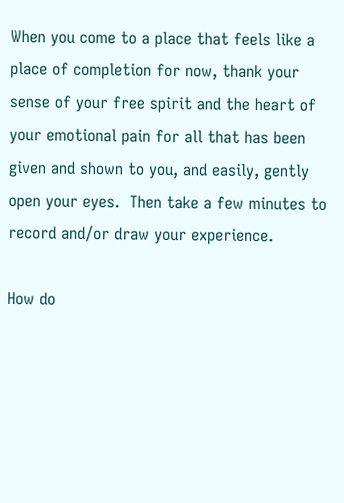When you come to a place that feels like a place of completion for now, thank your sense of your free spirit and the heart of your emotional pain for all that has been given and shown to you, and easily, gently open your eyes.  Then take a few minutes to record and/or draw your experience.

How do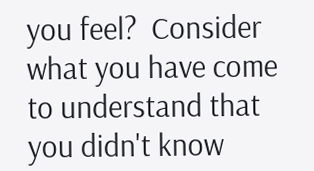you feel?  Consider what you have come to understand that you didn't know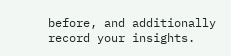before, and additionally record your insights.